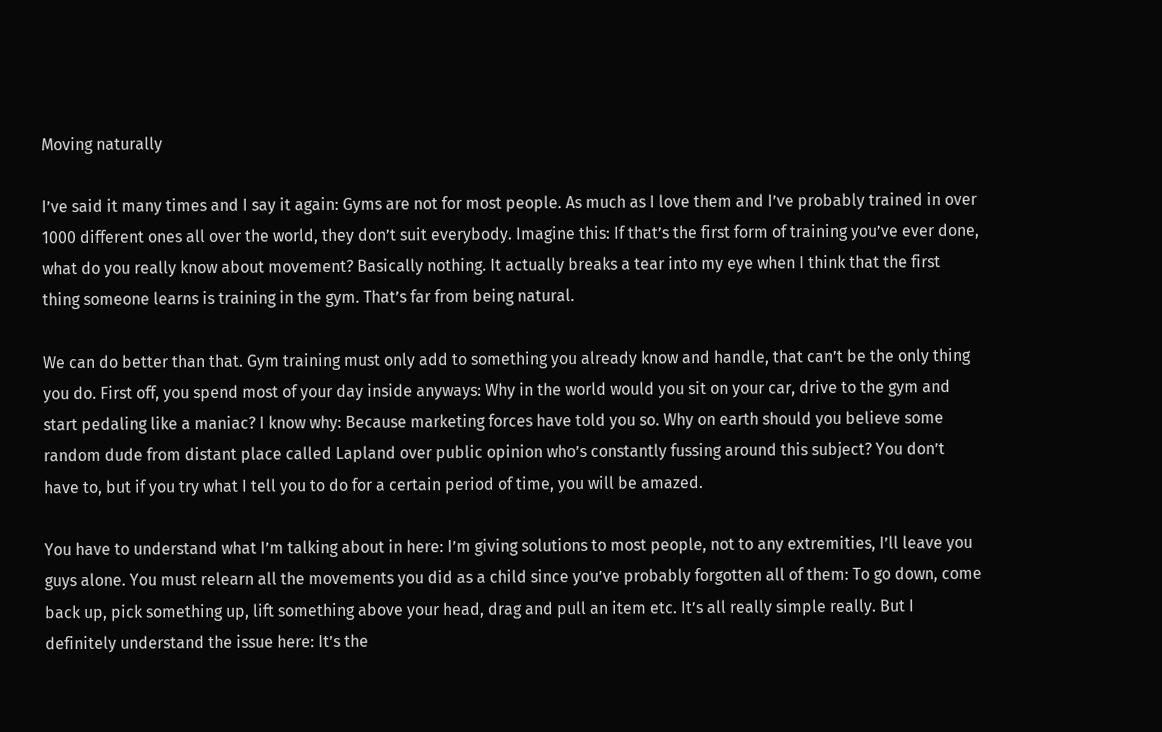Moving naturally

I’ve said it many times and I say it again: Gyms are not for most people. As much as I love them and I’ve probably trained in over 1000 different ones all over the world, they don’t suit everybody. Imagine this: If that’s the first form of training you’ve ever done, what do you really know about movement? Basically nothing. It actually breaks a tear into my eye when I think that the first thing someone learns is training in the gym. That’s far from being natural.

We can do better than that. Gym training must only add to something you already know and handle, that can’t be the only thing you do. First off, you spend most of your day inside anyways: Why in the world would you sit on your car, drive to the gym and start pedaling like a maniac? I know why: Because marketing forces have told you so. Why on earth should you believe some random dude from distant place called Lapland over public opinion who’s constantly fussing around this subject? You don’t have to, but if you try what I tell you to do for a certain period of time, you will be amazed.

You have to understand what I’m talking about in here: I’m giving solutions to most people, not to any extremities, I’ll leave you guys alone. You must relearn all the movements you did as a child since you’ve probably forgotten all of them: To go down, come back up, pick something up, lift something above your head, drag and pull an item etc. It’s all really simple really. But I definitely understand the issue here: It’s the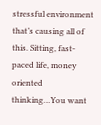stressful environment that’s causing all of this. Sitting, fast-paced life, money oriented thinking…You want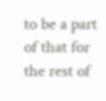to be a part of that for the rest of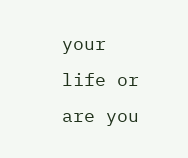your life or are you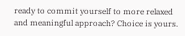ready to commit yourself to more relaxed and meaningful approach? Choice is yours.